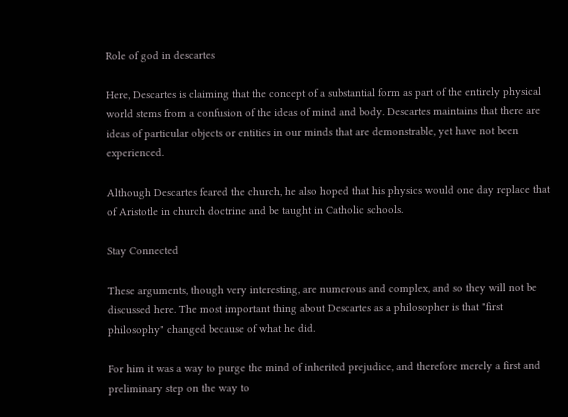Role of god in descartes

Here, Descartes is claiming that the concept of a substantial form as part of the entirely physical world stems from a confusion of the ideas of mind and body. Descartes maintains that there are ideas of particular objects or entities in our minds that are demonstrable, yet have not been experienced.

Although Descartes feared the church, he also hoped that his physics would one day replace that of Aristotle in church doctrine and be taught in Catholic schools.

Stay Connected

These arguments, though very interesting, are numerous and complex, and so they will not be discussed here. The most important thing about Descartes as a philosopher is that "first philosophy" changed because of what he did.

For him it was a way to purge the mind of inherited prejudice, and therefore merely a first and preliminary step on the way to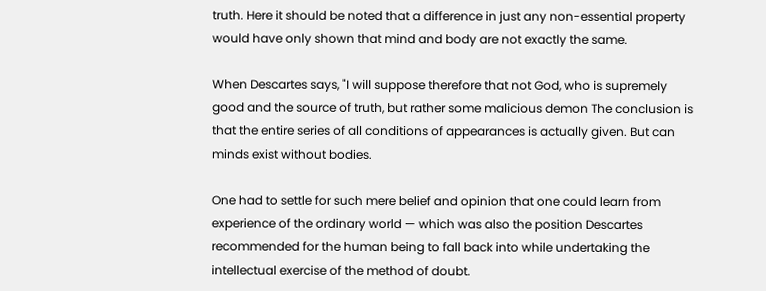truth. Here it should be noted that a difference in just any non-essential property would have only shown that mind and body are not exactly the same.

When Descartes says, "I will suppose therefore that not God, who is supremely good and the source of truth, but rather some malicious demon The conclusion is that the entire series of all conditions of appearances is actually given. But can minds exist without bodies.

One had to settle for such mere belief and opinion that one could learn from experience of the ordinary world — which was also the position Descartes recommended for the human being to fall back into while undertaking the intellectual exercise of the method of doubt.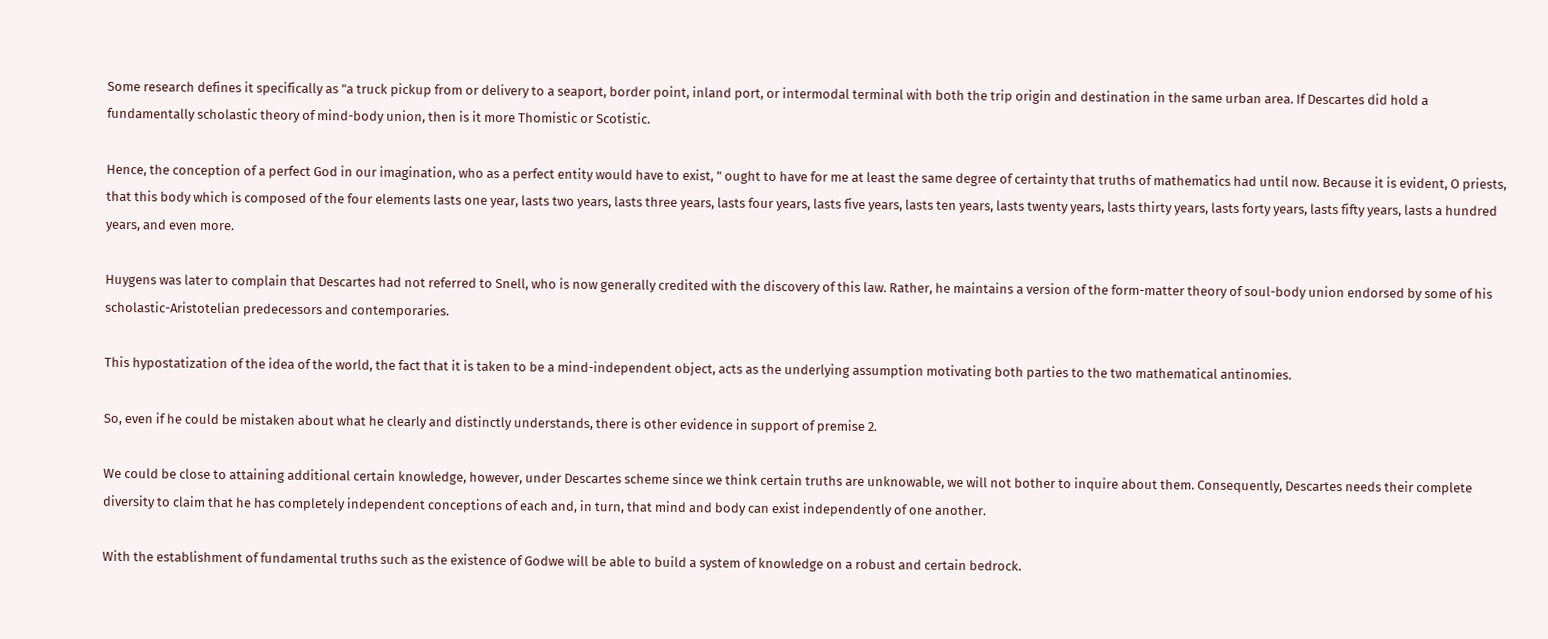Some research defines it specifically as "a truck pickup from or delivery to a seaport, border point, inland port, or intermodal terminal with both the trip origin and destination in the same urban area. If Descartes did hold a fundamentally scholastic theory of mind-body union, then is it more Thomistic or Scotistic.

Hence, the conception of a perfect God in our imagination, who as a perfect entity would have to exist, " ought to have for me at least the same degree of certainty that truths of mathematics had until now. Because it is evident, O priests, that this body which is composed of the four elements lasts one year, lasts two years, lasts three years, lasts four years, lasts five years, lasts ten years, lasts twenty years, lasts thirty years, lasts forty years, lasts fifty years, lasts a hundred years, and even more.

Huygens was later to complain that Descartes had not referred to Snell, who is now generally credited with the discovery of this law. Rather, he maintains a version of the form-matter theory of soul-body union endorsed by some of his scholastic-Aristotelian predecessors and contemporaries.

This hypostatization of the idea of the world, the fact that it is taken to be a mind-independent object, acts as the underlying assumption motivating both parties to the two mathematical antinomies.

So, even if he could be mistaken about what he clearly and distinctly understands, there is other evidence in support of premise 2.

We could be close to attaining additional certain knowledge, however, under Descartes scheme since we think certain truths are unknowable, we will not bother to inquire about them. Consequently, Descartes needs their complete diversity to claim that he has completely independent conceptions of each and, in turn, that mind and body can exist independently of one another.

With the establishment of fundamental truths such as the existence of Godwe will be able to build a system of knowledge on a robust and certain bedrock.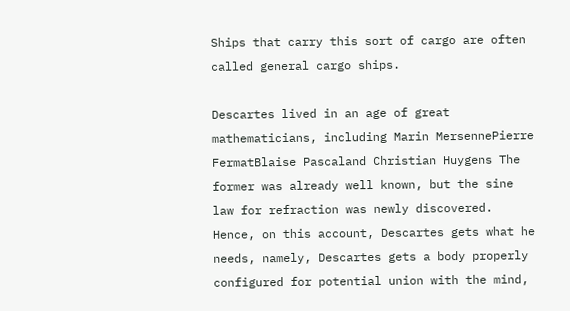Ships that carry this sort of cargo are often called general cargo ships.

Descartes lived in an age of great mathematicians, including Marin MersennePierre FermatBlaise Pascaland Christian Huygens The former was already well known, but the sine law for refraction was newly discovered. Hence, on this account, Descartes gets what he needs, namely, Descartes gets a body properly configured for potential union with the mind,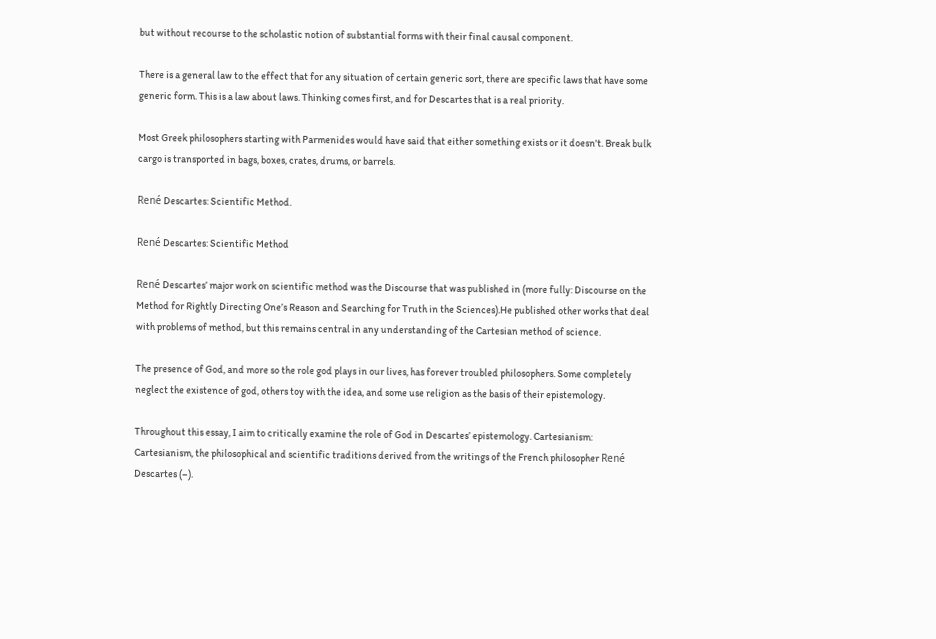but without recourse to the scholastic notion of substantial forms with their final causal component.

There is a general law to the effect that for any situation of certain generic sort, there are specific laws that have some generic form. This is a law about laws. Thinking comes first, and for Descartes that is a real priority.

Most Greek philosophers starting with Parmenides would have said that either something exists or it doesn't. Break bulk cargo is transported in bags, boxes, crates, drums, or barrels.

René Descartes: Scientific Method.

René Descartes: Scientific Method

René Descartes’ major work on scientific method was the Discourse that was published in (more fully: Discourse on the Method for Rightly Directing One’s Reason and Searching for Truth in the Sciences).He published other works that deal with problems of method, but this remains central in any understanding of the Cartesian method of science.

The presence of God, and more so the role god plays in our lives, has forever troubled philosophers. Some completely neglect the existence of god, others toy with the idea, and some use religion as the basis of their epistemology.

Throughout this essay, I aim to critically examine the role of God in Descartes’ epistemology. Cartesianism: Cartesianism, the philosophical and scientific traditions derived from the writings of the French philosopher René Descartes (–).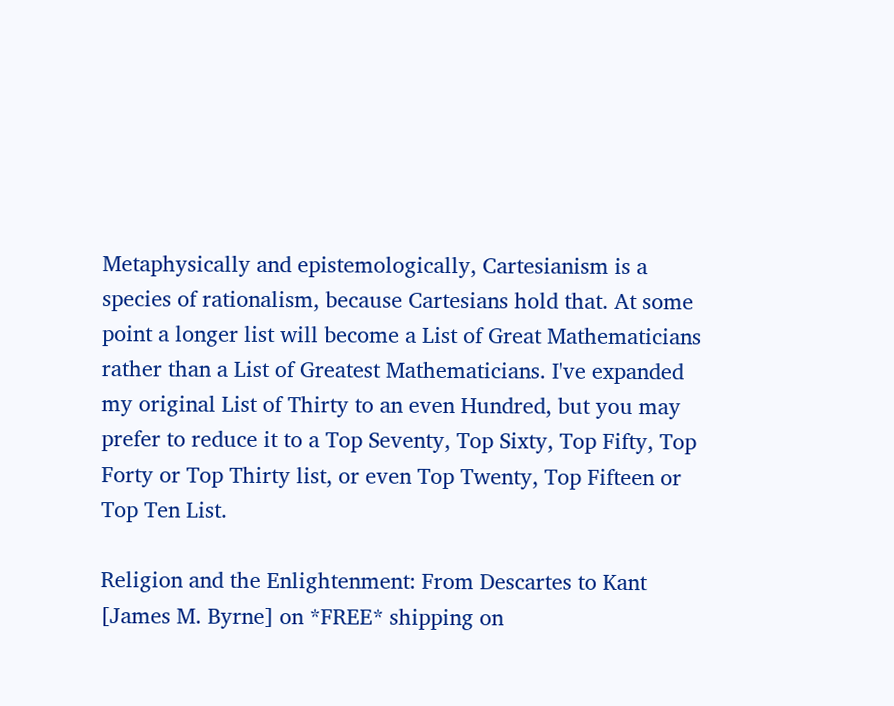Metaphysically and epistemologically, Cartesianism is a species of rationalism, because Cartesians hold that. At some point a longer list will become a List of Great Mathematicians rather than a List of Greatest Mathematicians. I've expanded my original List of Thirty to an even Hundred, but you may prefer to reduce it to a Top Seventy, Top Sixty, Top Fifty, Top Forty or Top Thirty list, or even Top Twenty, Top Fifteen or Top Ten List.

Religion and the Enlightenment: From Descartes to Kant [James M. Byrne] on *FREE* shipping on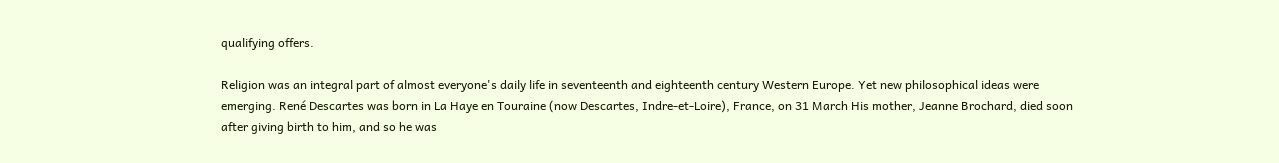qualifying offers.

Religion was an integral part of almost everyone's daily life in seventeenth and eighteenth century Western Europe. Yet new philosophical ideas were emerging. René Descartes was born in La Haye en Touraine (now Descartes, Indre-et-Loire), France, on 31 March His mother, Jeanne Brochard, died soon after giving birth to him, and so he was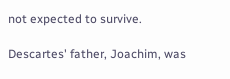not expected to survive.

Descartes' father, Joachim, was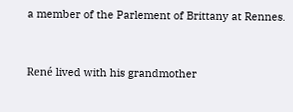a member of the Parlement of Brittany at Rennes.


René lived with his grandmother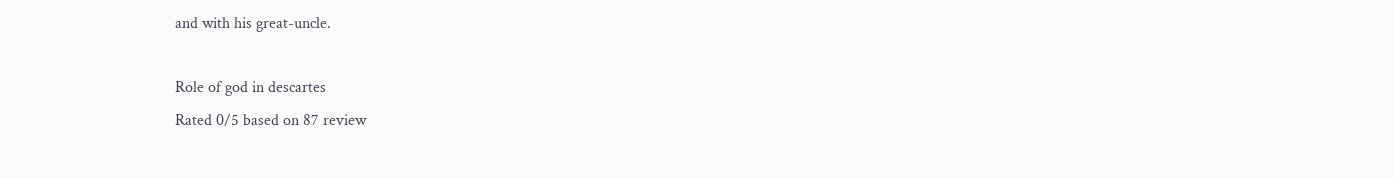and with his great-uncle.

Role of god in descartes
Rated 0/5 based on 87 review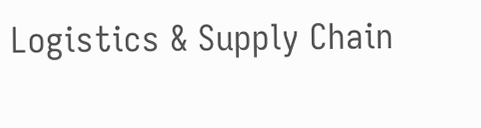Logistics & Supply Chain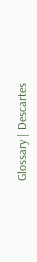Glossary | Descartes